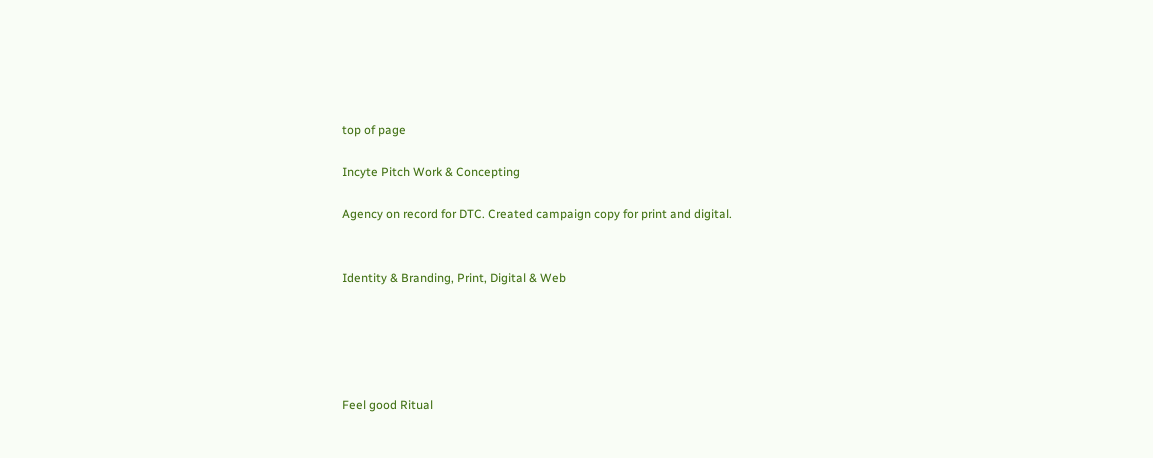top of page

Incyte Pitch Work & Concepting

Agency on record for DTC. Created campaign copy for print and digital.


Identity & Branding, Print, Digital & Web





Feel good Ritual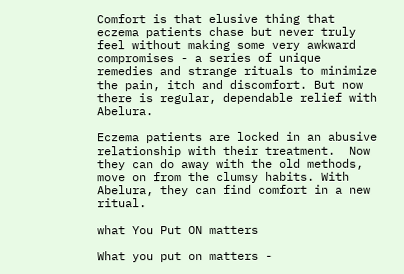Comfort is that elusive thing that eczema patients chase but never truly feel without making some very awkward compromises - a series of unique remedies and strange rituals to minimize the pain, itch and discomfort. But now there is regular, dependable relief with Abelura.

Eczema patients are locked in an abusive relationship with their treatment.  Now they can do away with the old methods, move on from the clumsy habits. With Abelura, they can find comfort in a new ritual.

what You Put ON matters

What you put on matters -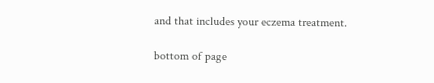and that includes your eczema treatment.

bottom of page